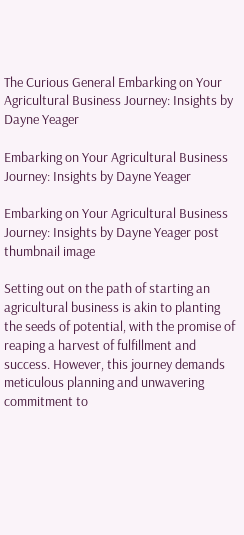The Curious General Embarking on Your Agricultural Business Journey: Insights by Dayne Yeager

Embarking on Your Agricultural Business Journey: Insights by Dayne Yeager

Embarking on Your Agricultural Business Journey: Insights by Dayne Yeager post thumbnail image

Setting out on the path of starting an agricultural business is akin to planting the seeds of potential, with the promise of reaping a harvest of fulfillment and success. However, this journey demands meticulous planning and unwavering commitment to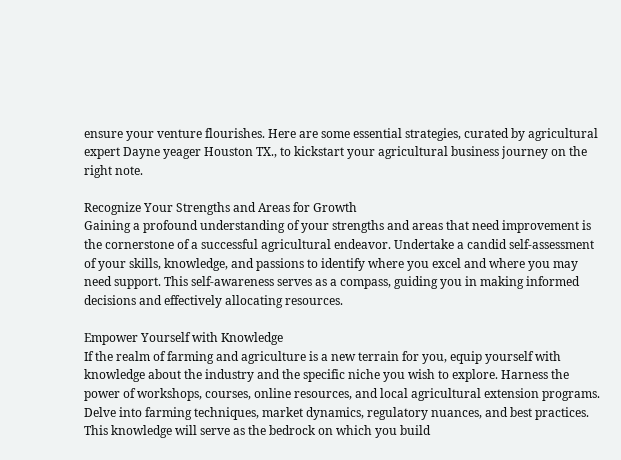ensure your venture flourishes. Here are some essential strategies, curated by agricultural expert Dayne yeager Houston TX., to kickstart your agricultural business journey on the right note.

Recognize Your Strengths and Areas for Growth
Gaining a profound understanding of your strengths and areas that need improvement is the cornerstone of a successful agricultural endeavor. Undertake a candid self-assessment of your skills, knowledge, and passions to identify where you excel and where you may need support. This self-awareness serves as a compass, guiding you in making informed decisions and effectively allocating resources.

Empower Yourself with Knowledge
If the realm of farming and agriculture is a new terrain for you, equip yourself with knowledge about the industry and the specific niche you wish to explore. Harness the power of workshops, courses, online resources, and local agricultural extension programs. Delve into farming techniques, market dynamics, regulatory nuances, and best practices. This knowledge will serve as the bedrock on which you build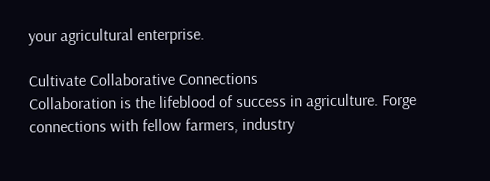your agricultural enterprise.

Cultivate Collaborative Connections
Collaboration is the lifeblood of success in agriculture. Forge connections with fellow farmers, industry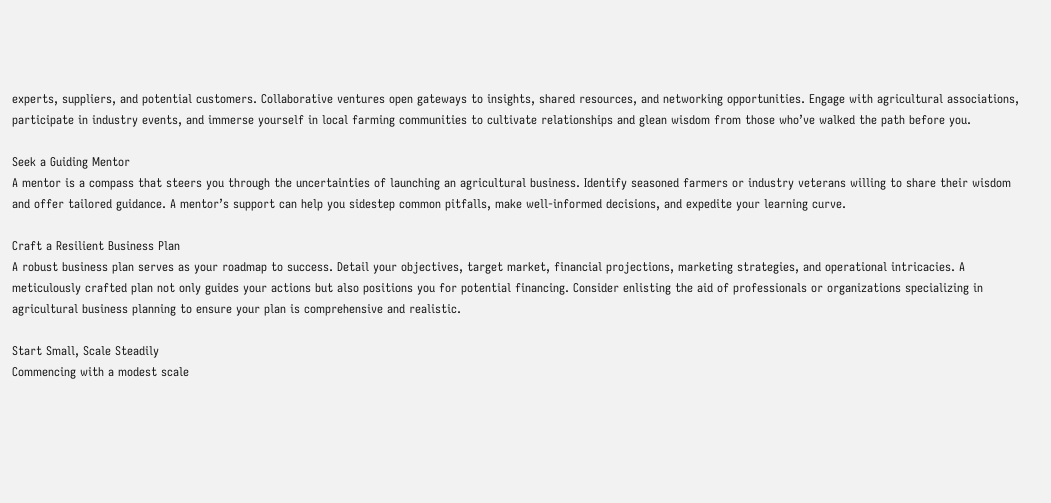experts, suppliers, and potential customers. Collaborative ventures open gateways to insights, shared resources, and networking opportunities. Engage with agricultural associations, participate in industry events, and immerse yourself in local farming communities to cultivate relationships and glean wisdom from those who’ve walked the path before you.

Seek a Guiding Mentor
A mentor is a compass that steers you through the uncertainties of launching an agricultural business. Identify seasoned farmers or industry veterans willing to share their wisdom and offer tailored guidance. A mentor’s support can help you sidestep common pitfalls, make well-informed decisions, and expedite your learning curve.

Craft a Resilient Business Plan
A robust business plan serves as your roadmap to success. Detail your objectives, target market, financial projections, marketing strategies, and operational intricacies. A meticulously crafted plan not only guides your actions but also positions you for potential financing. Consider enlisting the aid of professionals or organizations specializing in agricultural business planning to ensure your plan is comprehensive and realistic.

Start Small, Scale Steadily
Commencing with a modest scale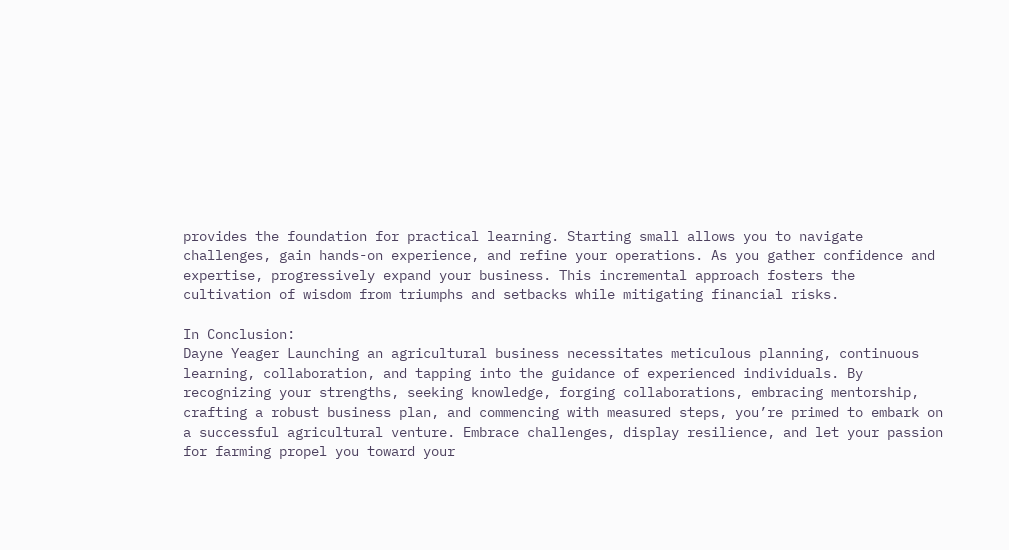provides the foundation for practical learning. Starting small allows you to navigate challenges, gain hands-on experience, and refine your operations. As you gather confidence and expertise, progressively expand your business. This incremental approach fosters the cultivation of wisdom from triumphs and setbacks while mitigating financial risks.

In Conclusion:
Dayne Yeager Launching an agricultural business necessitates meticulous planning, continuous learning, collaboration, and tapping into the guidance of experienced individuals. By recognizing your strengths, seeking knowledge, forging collaborations, embracing mentorship, crafting a robust business plan, and commencing with measured steps, you’re primed to embark on a successful agricultural venture. Embrace challenges, display resilience, and let your passion for farming propel you toward your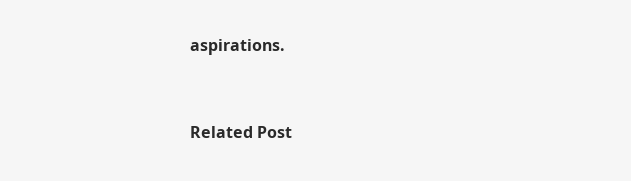aspirations.


Related Post